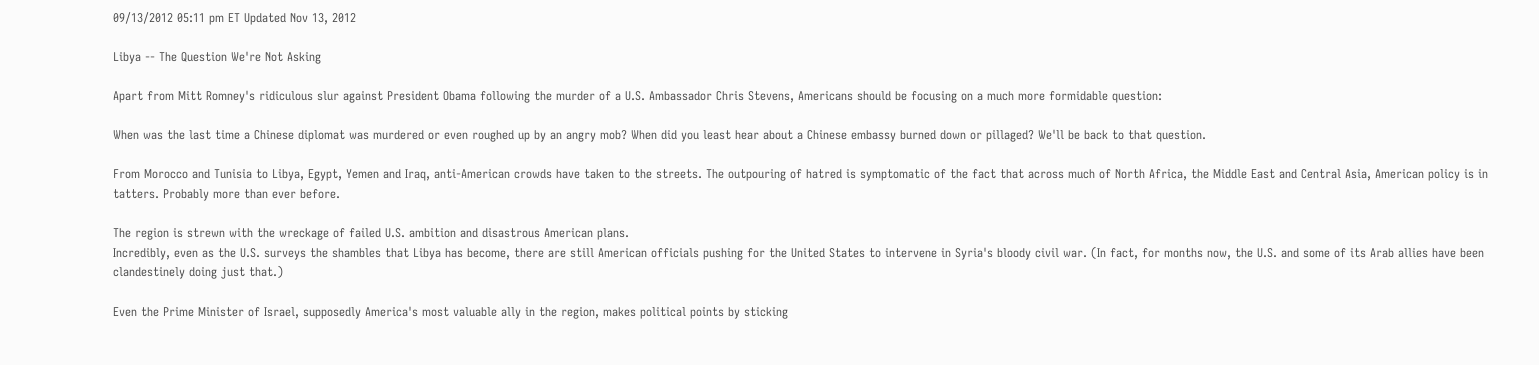09/13/2012 05:11 pm ET Updated Nov 13, 2012

Libya -- The Question We're Not Asking

Apart from Mitt Romney's ridiculous slur against President Obama following the murder of a U.S. Ambassador Chris Stevens, Americans should be focusing on a much more formidable question:

When was the last time a Chinese diplomat was murdered or even roughed up by an angry mob? When did you least hear about a Chinese embassy burned down or pillaged? We'll be back to that question.

From Morocco and Tunisia to Libya, Egypt, Yemen and Iraq, anti-American crowds have taken to the streets. The outpouring of hatred is symptomatic of the fact that across much of North Africa, the Middle East and Central Asia, American policy is in tatters. Probably more than ever before.

The region is strewn with the wreckage of failed U.S. ambition and disastrous American plans.
Incredibly, even as the U.S. surveys the shambles that Libya has become, there are still American officials pushing for the United States to intervene in Syria's bloody civil war. (In fact, for months now, the U.S. and some of its Arab allies have been clandestinely doing just that.)

Even the Prime Minister of Israel, supposedly America's most valuable ally in the region, makes political points by sticking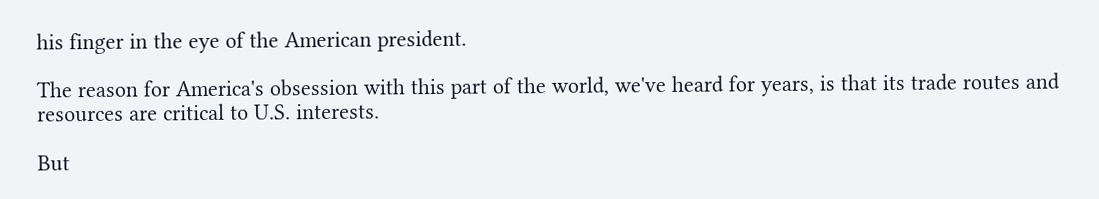his finger in the eye of the American president.

The reason for America's obsession with this part of the world, we've heard for years, is that its trade routes and resources are critical to U.S. interests.

But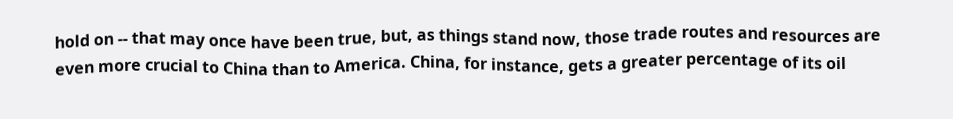hold on -- that may once have been true, but, as things stand now, those trade routes and resources are even more crucial to China than to America. China, for instance, gets a greater percentage of its oil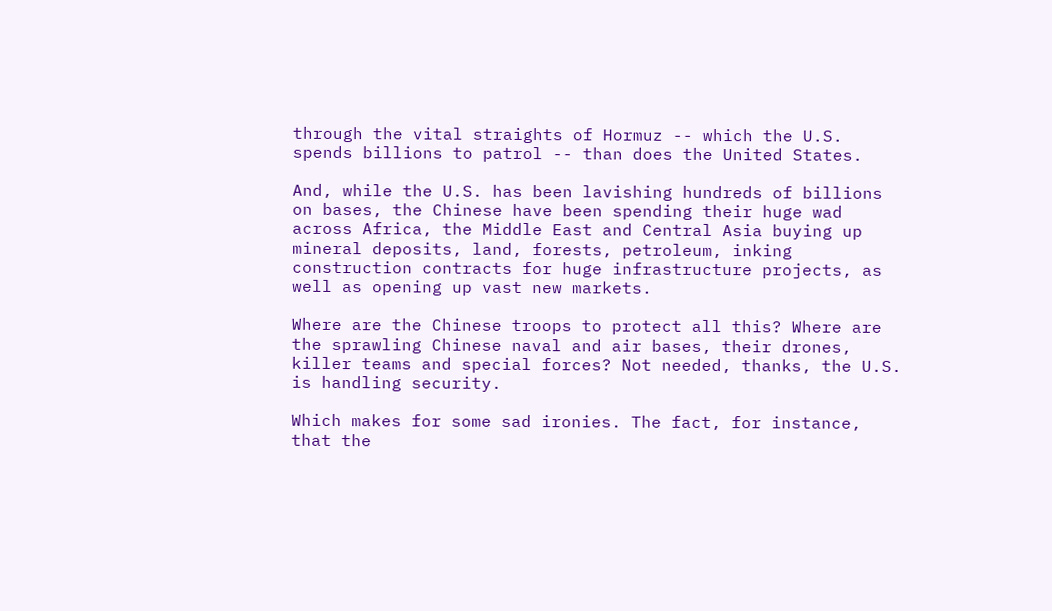through the vital straights of Hormuz -- which the U.S. spends billions to patrol -- than does the United States.

And, while the U.S. has been lavishing hundreds of billions on bases, the Chinese have been spending their huge wad across Africa, the Middle East and Central Asia buying up mineral deposits, land, forests, petroleum, inking construction contracts for huge infrastructure projects, as well as opening up vast new markets.

Where are the Chinese troops to protect all this? Where are the sprawling Chinese naval and air bases, their drones, killer teams and special forces? Not needed, thanks, the U.S. is handling security.

Which makes for some sad ironies. The fact, for instance, that the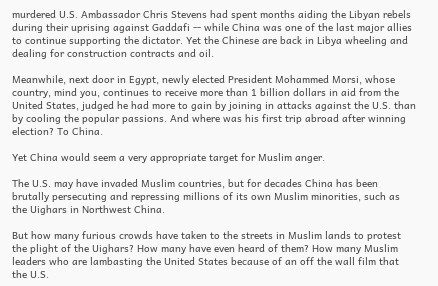murdered U.S. Ambassador Chris Stevens had spent months aiding the Libyan rebels during their uprising against Gaddafi -- while China was one of the last major allies to continue supporting the dictator. Yet the Chinese are back in Libya wheeling and dealing for construction contracts and oil.

Meanwhile, next door in Egypt, newly elected President Mohammed Morsi, whose country, mind you, continues to receive more than 1 billion dollars in aid from the United States, judged he had more to gain by joining in attacks against the U.S. than by cooling the popular passions. And where was his first trip abroad after winning election? To China.

Yet China would seem a very appropriate target for Muslim anger.

The U.S. may have invaded Muslim countries, but for decades China has been brutally persecuting and repressing millions of its own Muslim minorities, such as the Uighars in Northwest China.

But how many furious crowds have taken to the streets in Muslim lands to protest the plight of the Uighars? How many have even heard of them? How many Muslim leaders who are lambasting the United States because of an off the wall film that the U.S.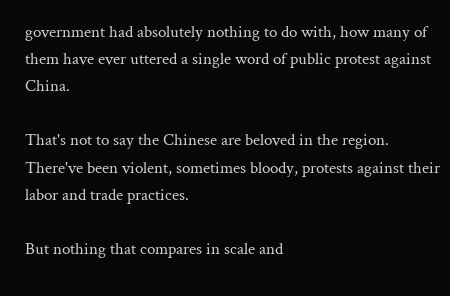government had absolutely nothing to do with, how many of them have ever uttered a single word of public protest against China.

That's not to say the Chinese are beloved in the region. There've been violent, sometimes bloody, protests against their labor and trade practices.

But nothing that compares in scale and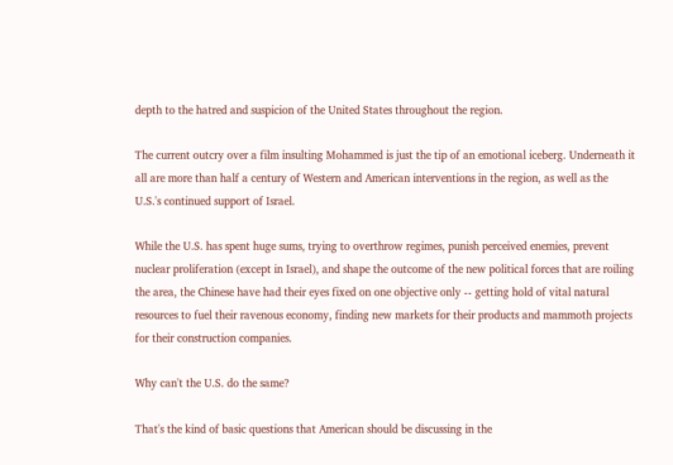depth to the hatred and suspicion of the United States throughout the region.

The current outcry over a film insulting Mohammed is just the tip of an emotional iceberg. Underneath it all are more than half a century of Western and American interventions in the region, as well as the U.S.'s continued support of Israel.

While the U.S. has spent huge sums, trying to overthrow regimes, punish perceived enemies, prevent nuclear proliferation (except in Israel), and shape the outcome of the new political forces that are roiling the area, the Chinese have had their eyes fixed on one objective only -- getting hold of vital natural resources to fuel their ravenous economy, finding new markets for their products and mammoth projects for their construction companies.

Why can't the U.S. do the same?

That's the kind of basic questions that American should be discussing in the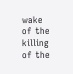wake of the killing of the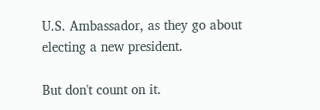U.S. Ambassador, as they go about electing a new president.

But don't count on it.